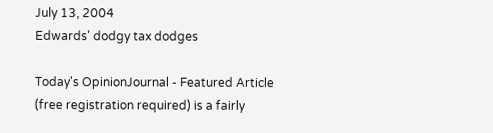July 13, 2004
Edwards' dodgy tax dodges

Today's OpinionJournal - Featured Article (free registration required) is a fairly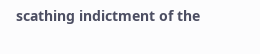scathing indictment of the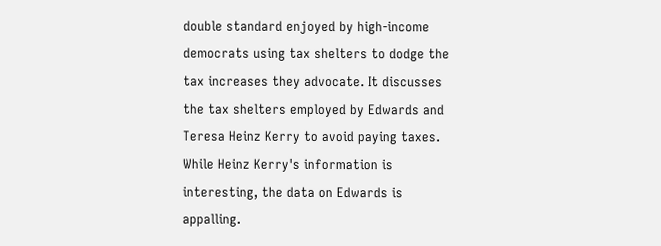double standard enjoyed by high-income democrats using tax shelters to dodge the tax increases they advocate. It discusses the tax shelters employed by Edwards and Teresa Heinz Kerry to avoid paying taxes. While Heinz Kerry's information is interesting, the data on Edwards is appalling.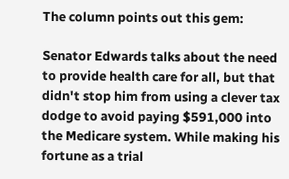The column points out this gem:

Senator Edwards talks about the need to provide health care for all, but that didn't stop him from using a clever tax dodge to avoid paying $591,000 into the Medicare system. While making his fortune as a trial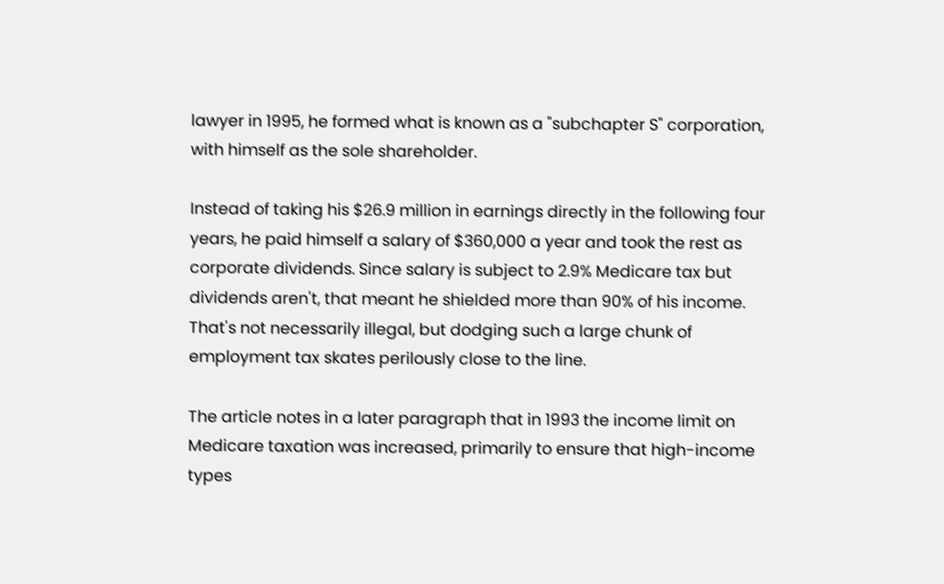lawyer in 1995, he formed what is known as a "subchapter S" corporation, with himself as the sole shareholder.

Instead of taking his $26.9 million in earnings directly in the following four years, he paid himself a salary of $360,000 a year and took the rest as corporate dividends. Since salary is subject to 2.9% Medicare tax but dividends aren't, that meant he shielded more than 90% of his income. That's not necessarily illegal, but dodging such a large chunk of employment tax skates perilously close to the line.

The article notes in a later paragraph that in 1993 the income limit on Medicare taxation was increased, primarily to ensure that high-income types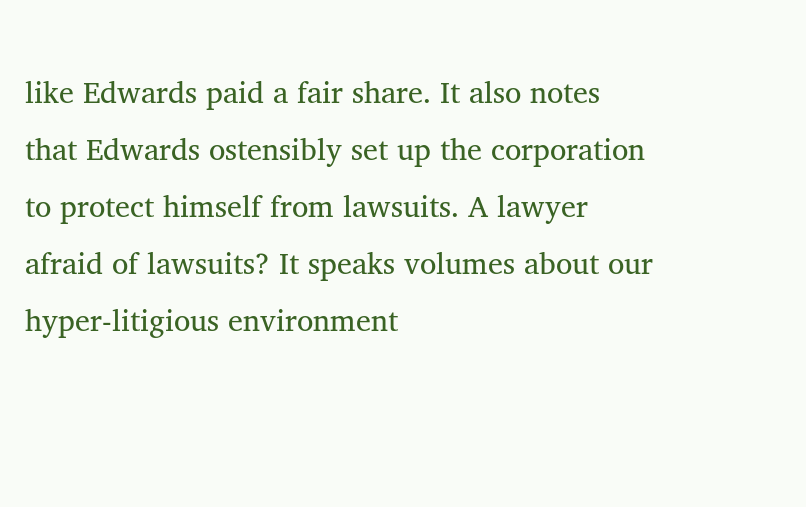like Edwards paid a fair share. It also notes that Edwards ostensibly set up the corporation to protect himself from lawsuits. A lawyer afraid of lawsuits? It speaks volumes about our hyper-litigious environment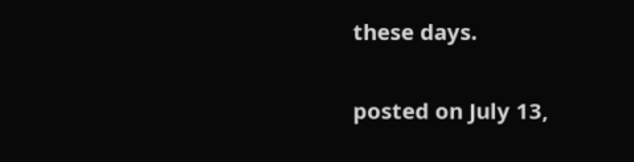these days.

posted on July 13,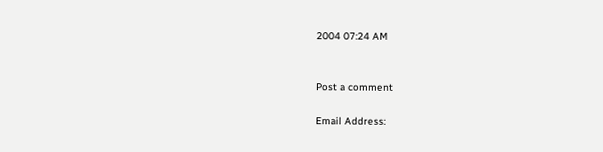2004 07:24 AM


Post a comment

Email Address: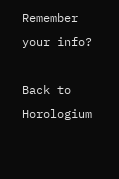Remember your info?

Back to Horologium